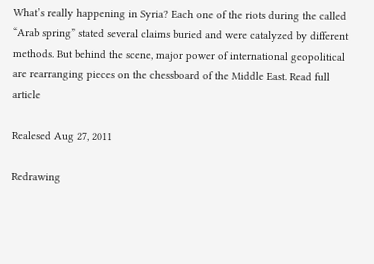What’s really happening in Syria? Each one of the riots during the called “Arab spring” stated several claims buried and were catalyzed by different methods. But behind the scene, major power of international geopolitical are rearranging pieces on the chessboard of the Middle East. Read full article

Realesed Aug 27, 2011

Redrawing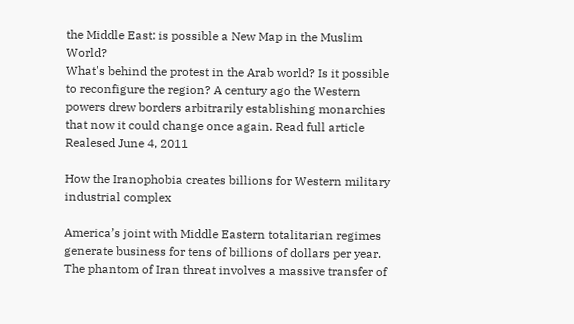the Middle East: is possible a New Map in the Muslim World?
What's behind the protest in the Arab world? Is it possible to reconfigure the region? A century ago the Western powers drew borders arbitrarily establishing monarchies that now it could change once again. Read full article
Realesed June 4, 2011

How the Iranophobia creates billions for Western military industrial complex

America’s joint with Middle Eastern totalitarian regimes generate business for tens of billions of dollars per year. The phantom of Iran threat involves a massive transfer of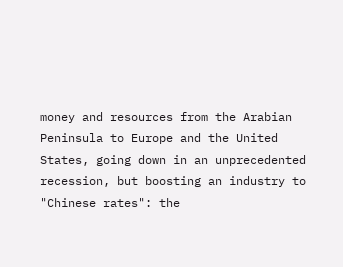money and resources from the Arabian Peninsula to Europe and the United States, going down in an unprecedented recession, but boosting an industry to "Chinese rates": the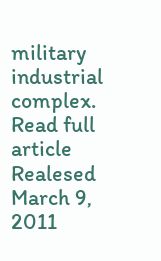military industrial complex. Read full article
Realesed March 9, 2011